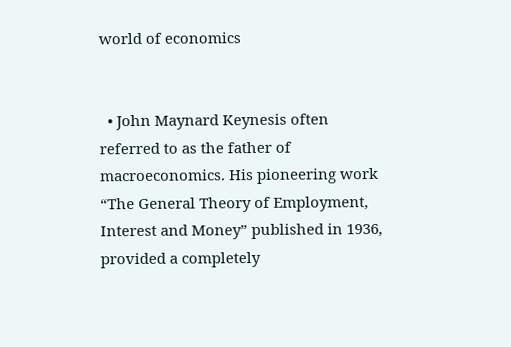world of economics


  • John Maynard Keynesis often referred to as the father of macroeconomics. His pioneering work “The General Theory of Employment, Interest and Money” published in 1936, provided a completely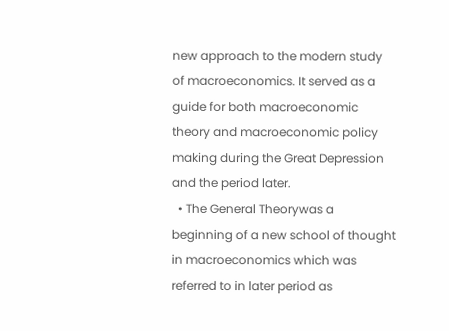new approach to the modern study of macroeconomics. It served as a guide for both macroeconomic theory and macroeconomic policy making during the Great Depression and the period later.
  • The General Theorywas a beginning of a new school of thought in macroeconomics which was referred to in later period as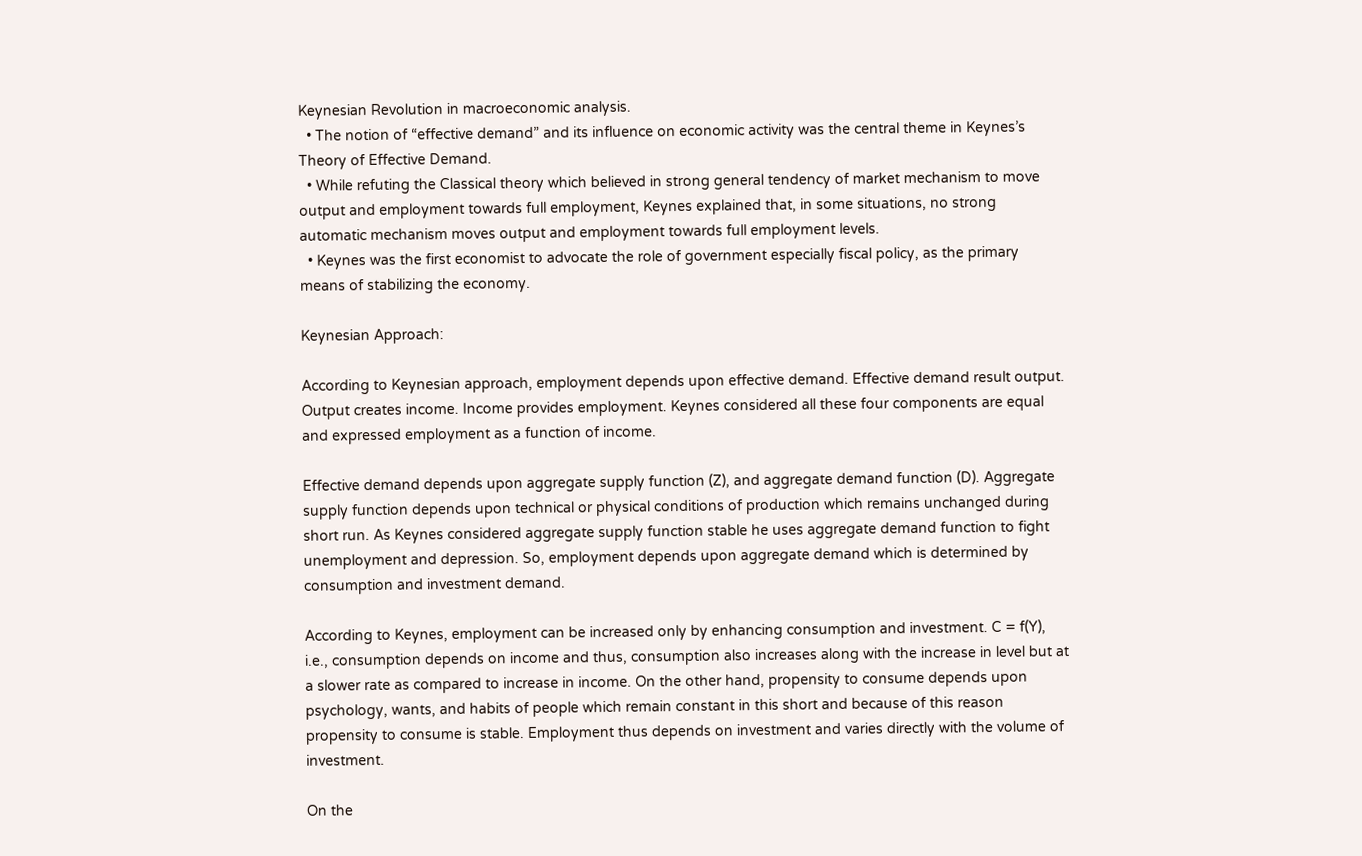Keynesian Revolution in macroeconomic analysis.
  • The notion of “effective demand” and its influence on economic activity was the central theme in Keynes’s Theory of Effective Demand.
  • While refuting the Classical theory which believed in strong general tendency of market mechanism to move output and employment towards full employment, Keynes explained that, in some situations, no strong automatic mechanism moves output and employment towards full employment levels.
  • Keynes was the first economist to advocate the role of government especially fiscal policy, as the primary means of stabilizing the economy.

Keynesian Approach:

According to Keynesian approach, employment depends upon effective demand. Effective demand result output. Output creates income. Income provides employment. Keynes considered all these four components are equal and expressed employment as a function of income.

Effective demand depends upon aggregate supply function (Z), and aggregate demand function (D). Aggregate supply function depends upon technical or physical conditions of production which remains unchanged during short run. As Keynes considered aggregate supply function stable he uses aggregate demand function to fight unemployment and depression. So, employment depends upon aggregate demand which is determined by consumption and investment demand.

According to Keynes, employment can be increased only by enhancing consumption and investment. C = f(Y), i.e., consumption depends on income and thus, consumption also increases along with the increase in level but at a slower rate as compared to increase in income. On the other hand, propensity to consume depends upon psychology, wants, and habits of people which remain constant in this short and because of this reason propensity to consume is stable. Employment thus depends on investment and varies directly with the volume of investment.

On the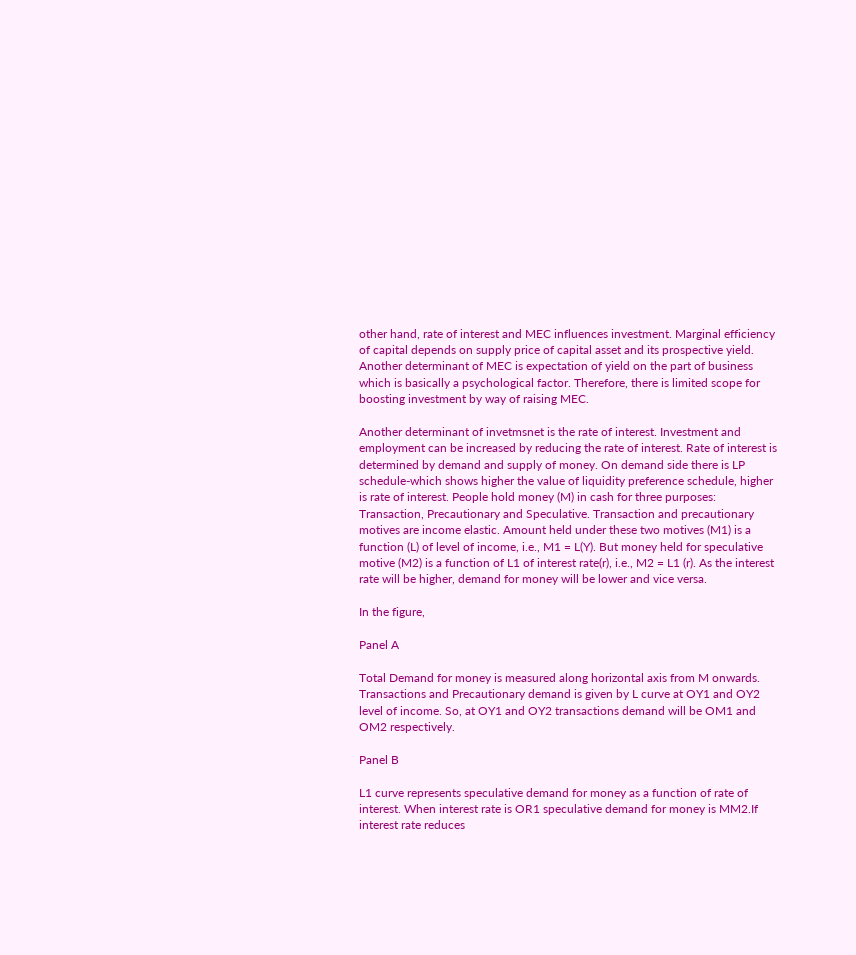other hand, rate of interest and MEC influences investment. Marginal efficiency of capital depends on supply price of capital asset and its prospective yield. Another determinant of MEC is expectation of yield on the part of business which is basically a psychological factor. Therefore, there is limited scope for boosting investment by way of raising MEC.

Another determinant of invetmsnet is the rate of interest. Investment and employment can be increased by reducing the rate of interest. Rate of interest is determined by demand and supply of money. On demand side there is LP schedule-which shows higher the value of liquidity preference schedule, higher is rate of interest. People hold money (M) in cash for three purposes: Transaction, Precautionary and Speculative. Transaction and precautionary motives are income elastic. Amount held under these two motives (M1) is a function (L) of level of income, i.e., M1 = L(Y). But money held for speculative motive (M2) is a function of L1 of interest rate(r), i.e., M2 = L1 (r). As the interest rate will be higher, demand for money will be lower and vice versa.

In the figure,

Panel A

Total Demand for money is measured along horizontal axis from M onwards. Transactions and Precautionary demand is given by L curve at OY1 and OY2 level of income. So, at OY1 and OY2 transactions demand will be OM1 and OM2 respectively.

Panel B

L1 curve represents speculative demand for money as a function of rate of interest. When interest rate is OR1 speculative demand for money is MM2.If interest rate reduces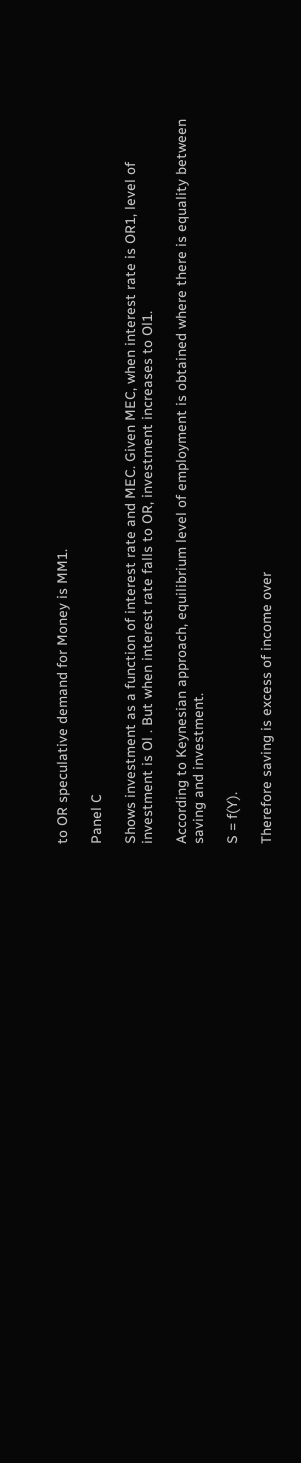to OR speculative demand for Money is MM1.

Panel C

Shows investment as a function of interest rate and MEC. Given MEC, when interest rate is OR1, level of investment is Ol . But when interest rate falls to OR, investment increases to Ol1.

According to Keynesian approach, equilibrium level of employment is obtained where there is equality between saving and investment.

S = f(Y).

Therefore saving is excess of income over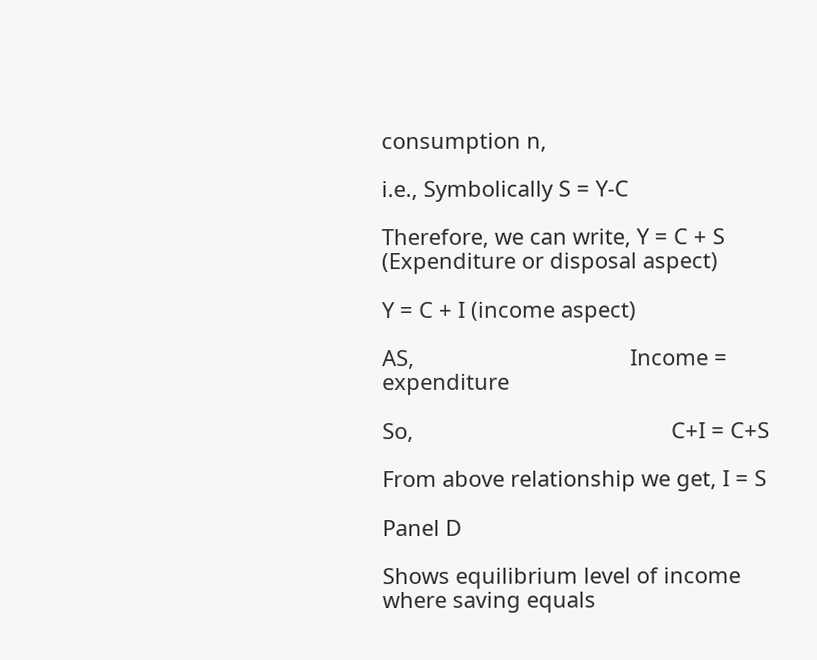consumption n,

i.e., Symbolically S = Y-C

Therefore, we can write, Y = C + S (Expenditure or disposal aspect)

Y = C + I (income aspect)

AS,                                    Income = expenditure

So,                                           C+I = C+S

From above relationship we get, I = S

Panel D

Shows equilibrium level of income where saving equals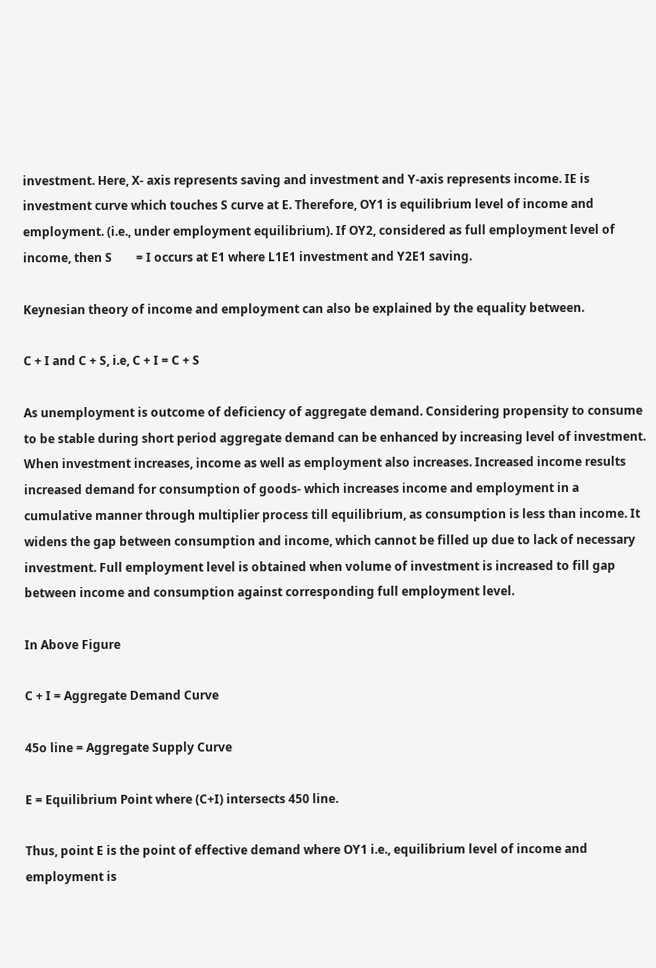investment. Here, X- axis represents saving and investment and Y-axis represents income. IE is investment curve which touches S curve at E. Therefore, OY1 is equilibrium level of income and employment. (i.e., under employment equilibrium). If OY2, considered as full employment level of income, then S        = I occurs at E1 where L1E1 investment and Y2E1 saving.

Keynesian theory of income and employment can also be explained by the equality between.

C + I and C + S, i.e, C + I = C + S

As unemployment is outcome of deficiency of aggregate demand. Considering propensity to consume to be stable during short period aggregate demand can be enhanced by increasing level of investment. When investment increases, income as well as employment also increases. Increased income results increased demand for consumption of goods- which increases income and employment in a cumulative manner through multiplier process till equilibrium, as consumption is less than income. It widens the gap between consumption and income, which cannot be filled up due to lack of necessary investment. Full employment level is obtained when volume of investment is increased to fill gap between income and consumption against corresponding full employment level.

In Above Figure

C + I = Aggregate Demand Curve

45o line = Aggregate Supply Curve

E = Equilibrium Point where (C+I) intersects 450 line.

Thus, point E is the point of effective demand where OY1 i.e., equilibrium level of income and employment is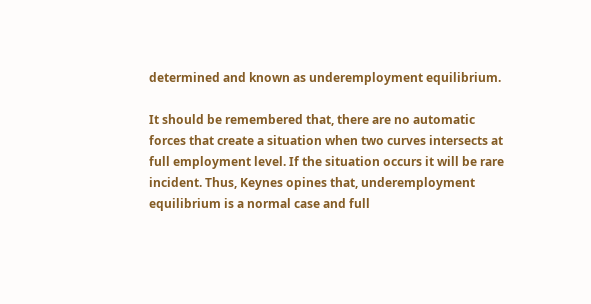determined and known as underemployment equilibrium.

It should be remembered that, there are no automatic forces that create a situation when two curves intersects at full employment level. If the situation occurs it will be rare incident. Thus, Keynes opines that, underemployment equilibrium is a normal case and full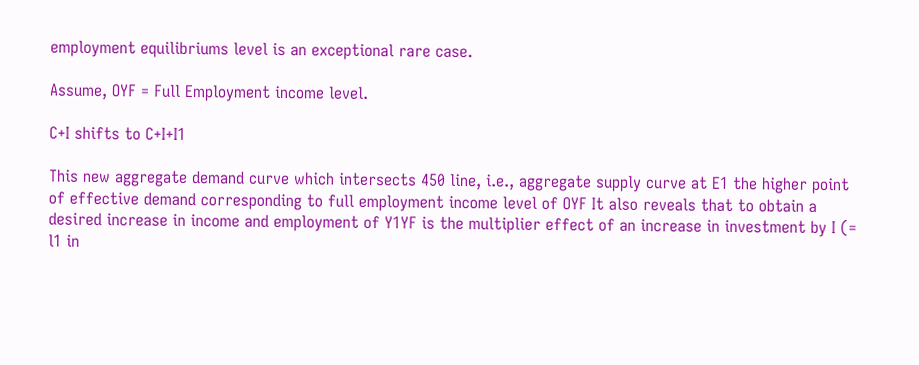employment equilibriums level is an exceptional rare case.

Assume, OYF = Full Employment income level.

C+I shifts to C+I+I1

This new aggregate demand curve which intersects 450 line, i.e., aggregate supply curve at E1 the higher point of effective demand corresponding to full employment income level of OYF It also reveals that to obtain a desired increase in income and employment of Y1YF is the multiplier effect of an increase in investment by I (= l1 in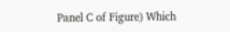Panel C of Figure) Which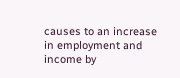causes to an increase in employment and income by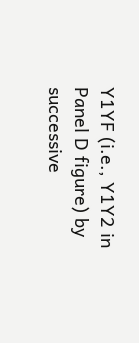Y1YF (i.e., Y1Y2 in Panel D figure) by successive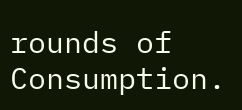rounds of Consumption.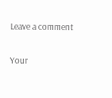Leave a comment

Your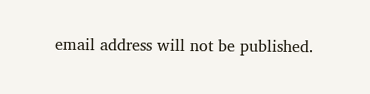email address will not be published.